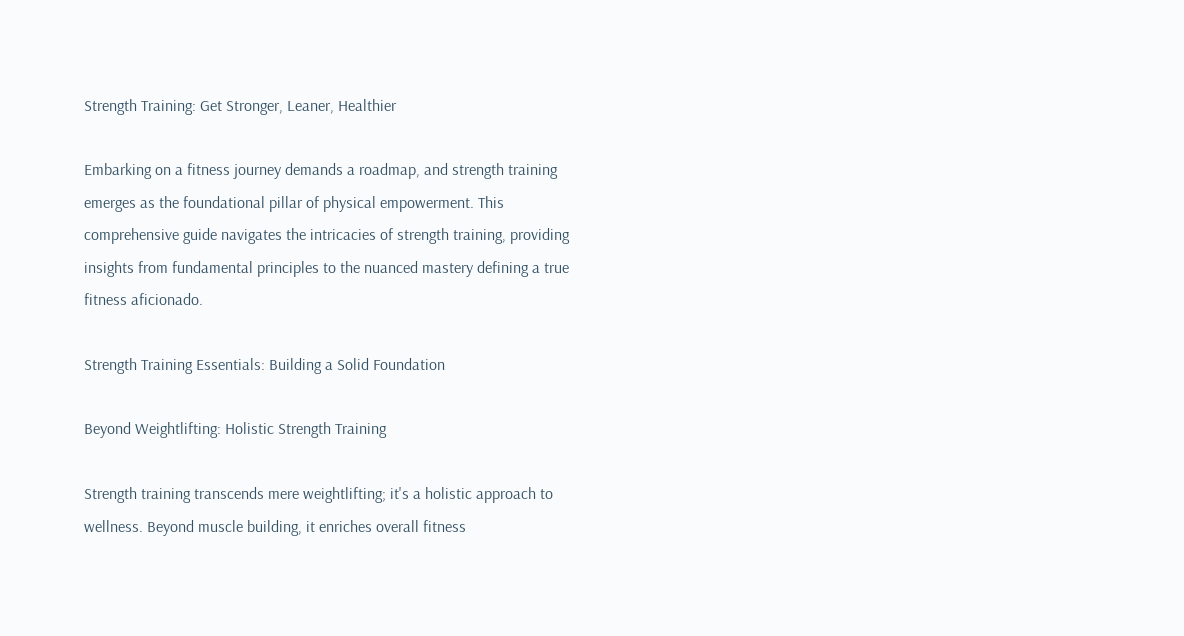Strength Training: Get Stronger, Leaner, Healthier

Embarking on a fitness journey demands a roadmap, and strength training emerges as the foundational pillar of physical empowerment. This comprehensive guide navigates the intricacies of strength training, providing insights from fundamental principles to the nuanced mastery defining a true fitness aficionado.

Strength Training Essentials: Building a Solid Foundation

Beyond Weightlifting: Holistic Strength Training

Strength training transcends mere weightlifting; it's a holistic approach to wellness. Beyond muscle building, it enriches overall fitness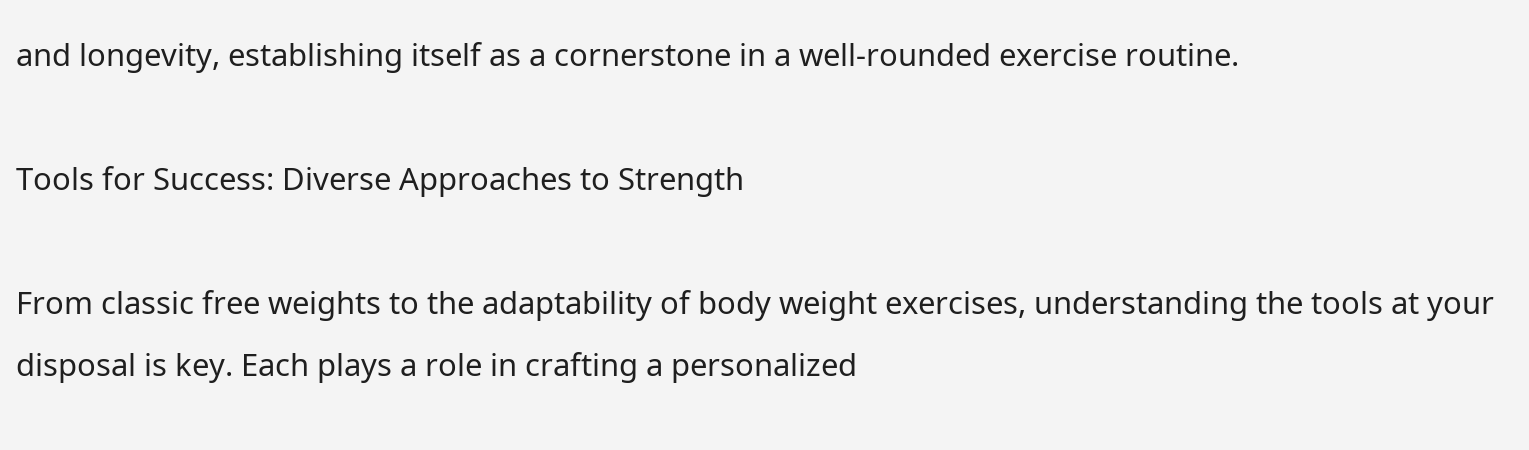and longevity, establishing itself as a cornerstone in a well-rounded exercise routine.

Tools for Success: Diverse Approaches to Strength

From classic free weights to the adaptability of body weight exercises, understanding the tools at your disposal is key. Each plays a role in crafting a personalized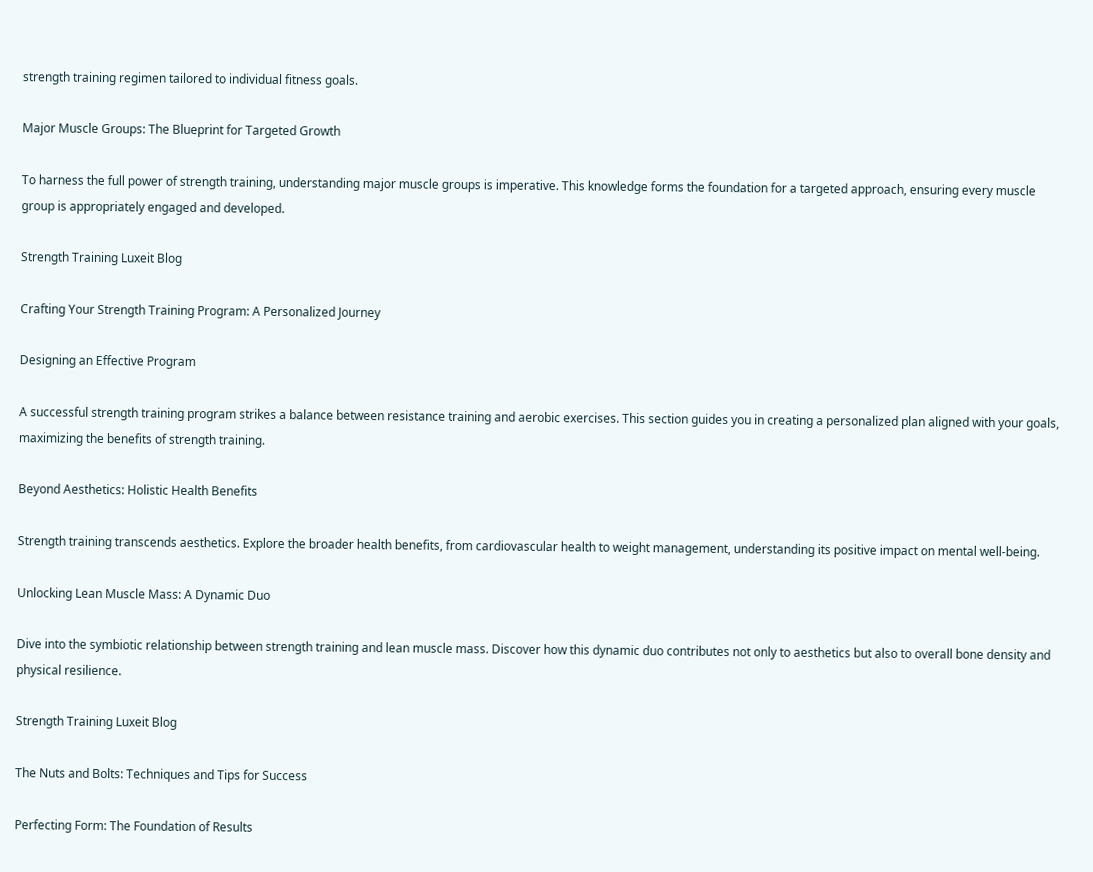strength training regimen tailored to individual fitness goals.

Major Muscle Groups: The Blueprint for Targeted Growth

To harness the full power of strength training, understanding major muscle groups is imperative. This knowledge forms the foundation for a targeted approach, ensuring every muscle group is appropriately engaged and developed.

Strength Training Luxeit Blog

Crafting Your Strength Training Program: A Personalized Journey

Designing an Effective Program

A successful strength training program strikes a balance between resistance training and aerobic exercises. This section guides you in creating a personalized plan aligned with your goals, maximizing the benefits of strength training.

Beyond Aesthetics: Holistic Health Benefits

Strength training transcends aesthetics. Explore the broader health benefits, from cardiovascular health to weight management, understanding its positive impact on mental well-being.

Unlocking Lean Muscle Mass: A Dynamic Duo

Dive into the symbiotic relationship between strength training and lean muscle mass. Discover how this dynamic duo contributes not only to aesthetics but also to overall bone density and physical resilience.

Strength Training Luxeit Blog

The Nuts and Bolts: Techniques and Tips for Success

Perfecting Form: The Foundation of Results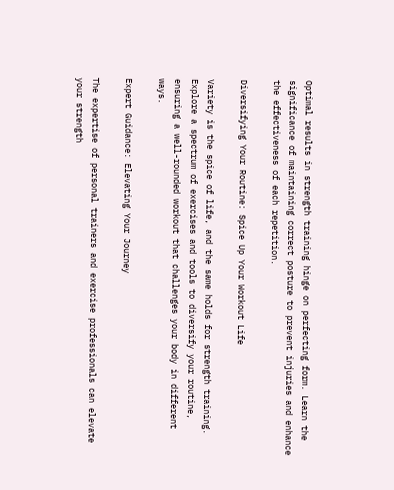Optimal results in strength training hinge on perfecting form. Learn the significance of maintaining correct posture to prevent injuries and enhance the effectiveness of each repetition.

Diversifying Your Routine: Spice Up Your Workout Life

Variety is the spice of life, and the same holds for strength training. Explore a spectrum of exercises and tools to diversify your routine, ensuring a well-rounded workout that challenges your body in different ways.

Expert Guidance: Elevating Your Journey

The expertise of personal trainers and exercise professionals can elevate your strength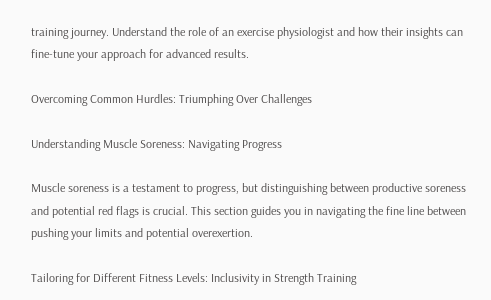training journey. Understand the role of an exercise physiologist and how their insights can fine-tune your approach for advanced results.

Overcoming Common Hurdles: Triumphing Over Challenges

Understanding Muscle Soreness: Navigating Progress

Muscle soreness is a testament to progress, but distinguishing between productive soreness and potential red flags is crucial. This section guides you in navigating the fine line between pushing your limits and potential overexertion.

Tailoring for Different Fitness Levels: Inclusivity in Strength Training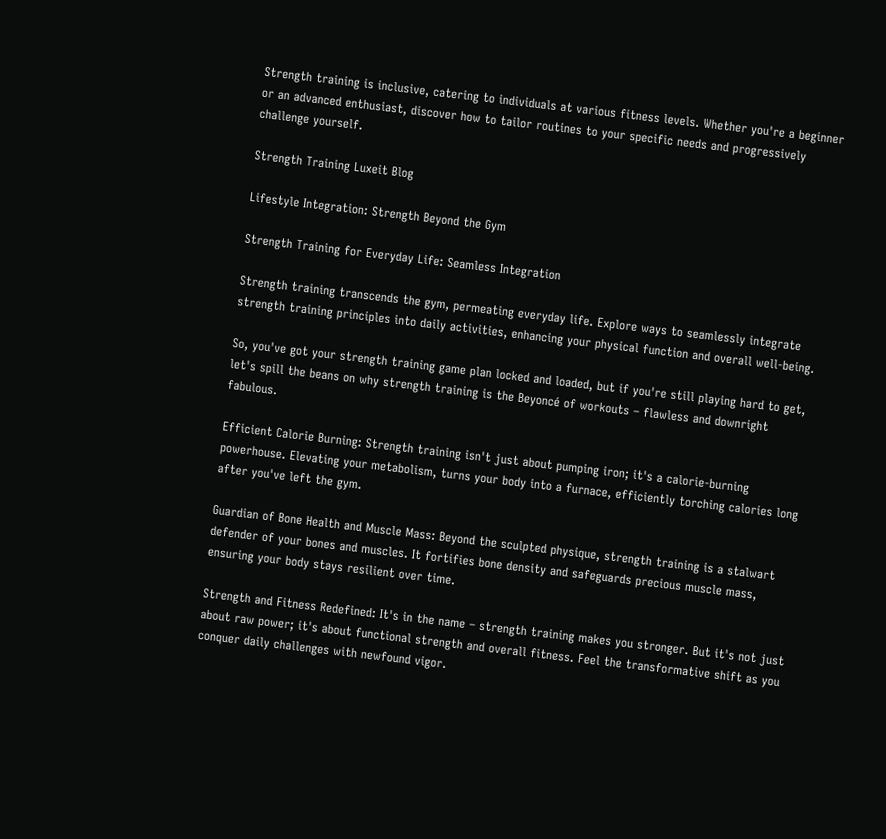Strength training is inclusive, catering to individuals at various fitness levels. Whether you're a beginner or an advanced enthusiast, discover how to tailor routines to your specific needs and progressively challenge yourself.

Strength Training Luxeit Blog

Lifestyle Integration: Strength Beyond the Gym

Strength Training for Everyday Life: Seamless Integration

Strength training transcends the gym, permeating everyday life. Explore ways to seamlessly integrate strength training principles into daily activities, enhancing your physical function and overall well-being.

So, you've got your strength training game plan locked and loaded, but if you're still playing hard to get, let's spill the beans on why strength training is the Beyoncé of workouts – flawless and downright fabulous.

Efficient Calorie Burning: Strength training isn't just about pumping iron; it's a calorie-burning powerhouse. Elevating your metabolism, turns your body into a furnace, efficiently torching calories long after you've left the gym.

Guardian of Bone Health and Muscle Mass: Beyond the sculpted physique, strength training is a stalwart defender of your bones and muscles. It fortifies bone density and safeguards precious muscle mass, ensuring your body stays resilient over time.

Strength and Fitness Redefined: It's in the name – strength training makes you stronger. But it's not just about raw power; it's about functional strength and overall fitness. Feel the transformative shift as you conquer daily challenges with newfound vigor.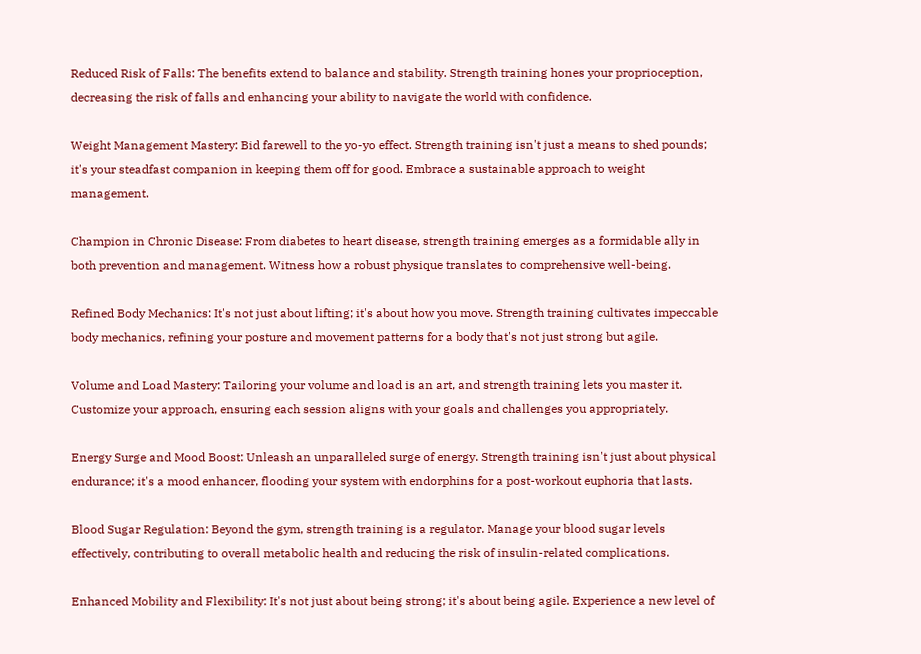Reduced Risk of Falls: The benefits extend to balance and stability. Strength training hones your proprioception, decreasing the risk of falls and enhancing your ability to navigate the world with confidence.

Weight Management Mastery: Bid farewell to the yo-yo effect. Strength training isn't just a means to shed pounds; it's your steadfast companion in keeping them off for good. Embrace a sustainable approach to weight management.

Champion in Chronic Disease: From diabetes to heart disease, strength training emerges as a formidable ally in both prevention and management. Witness how a robust physique translates to comprehensive well-being.

Refined Body Mechanics: It's not just about lifting; it's about how you move. Strength training cultivates impeccable body mechanics, refining your posture and movement patterns for a body that's not just strong but agile.

Volume and Load Mastery: Tailoring your volume and load is an art, and strength training lets you master it. Customize your approach, ensuring each session aligns with your goals and challenges you appropriately.

Energy Surge and Mood Boost: Unleash an unparalleled surge of energy. Strength training isn't just about physical endurance; it's a mood enhancer, flooding your system with endorphins for a post-workout euphoria that lasts.

Blood Sugar Regulation: Beyond the gym, strength training is a regulator. Manage your blood sugar levels effectively, contributing to overall metabolic health and reducing the risk of insulin-related complications.

Enhanced Mobility and Flexibility: It's not just about being strong; it's about being agile. Experience a new level of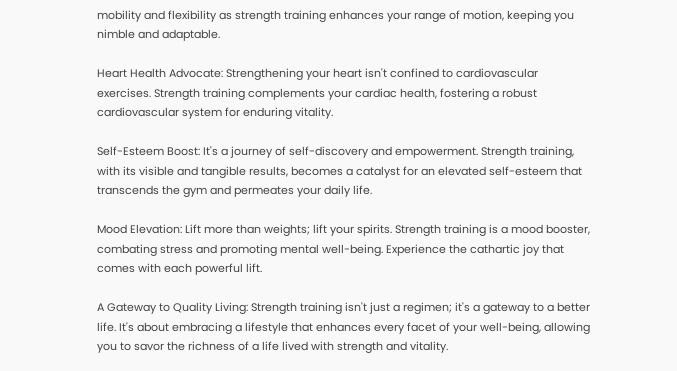mobility and flexibility as strength training enhances your range of motion, keeping you nimble and adaptable.

Heart Health Advocate: Strengthening your heart isn't confined to cardiovascular exercises. Strength training complements your cardiac health, fostering a robust cardiovascular system for enduring vitality.

Self-Esteem Boost: It's a journey of self-discovery and empowerment. Strength training, with its visible and tangible results, becomes a catalyst for an elevated self-esteem that transcends the gym and permeates your daily life.

Mood Elevation: Lift more than weights; lift your spirits. Strength training is a mood booster, combating stress and promoting mental well-being. Experience the cathartic joy that comes with each powerful lift.

A Gateway to Quality Living: Strength training isn't just a regimen; it's a gateway to a better life. It's about embracing a lifestyle that enhances every facet of your well-being, allowing you to savor the richness of a life lived with strength and vitality.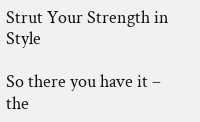Strut Your Strength in Style

So there you have it – the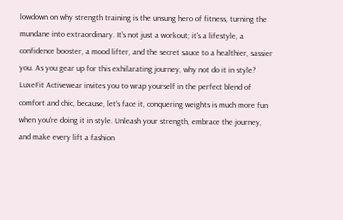lowdown on why strength training is the unsung hero of fitness, turning the mundane into extraordinary. It's not just a workout; it's a lifestyle, a confidence booster, a mood lifter, and the secret sauce to a healthier, sassier you. As you gear up for this exhilarating journey, why not do it in style? LuxeFit Activewear invites you to wrap yourself in the perfect blend of comfort and chic, because, let's face it, conquering weights is much more fun when you're doing it in style. Unleash your strength, embrace the journey, and make every lift a fashion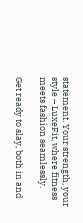statement. Your strength, your style – LuxeFit, where fitness meets fashion seamlessly.

Get ready to slay, both in and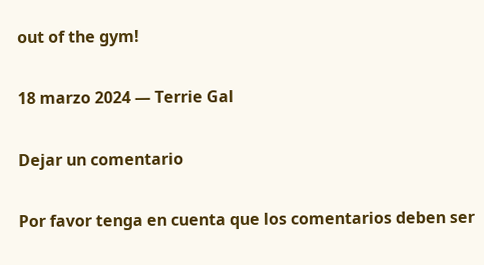out of the gym!

18 marzo 2024 — Terrie Gal

Dejar un comentario

Por favor tenga en cuenta que los comentarios deben ser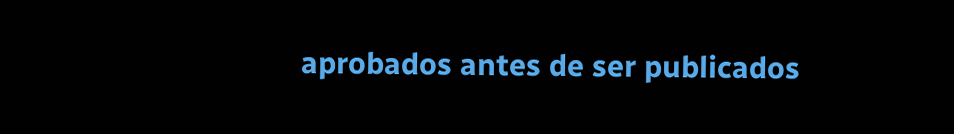aprobados antes de ser publicados